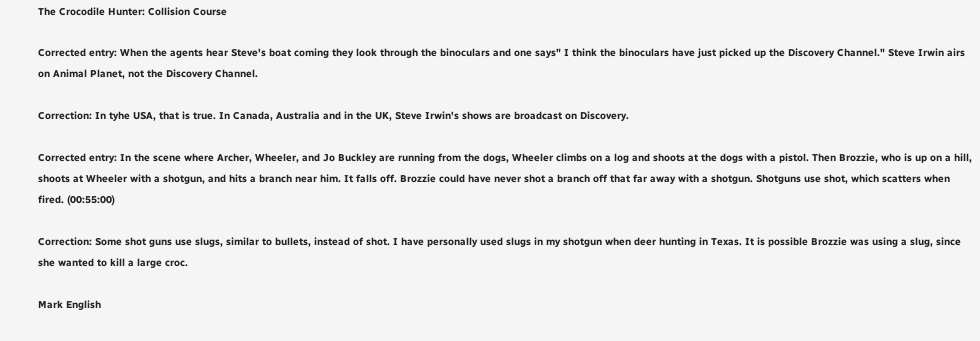The Crocodile Hunter: Collision Course

Corrected entry: When the agents hear Steve's boat coming they look through the binoculars and one says" I think the binoculars have just picked up the Discovery Channel." Steve Irwin airs on Animal Planet, not the Discovery Channel.

Correction: In tyhe USA, that is true. In Canada, Australia and in the UK, Steve Irwin's shows are broadcast on Discovery.

Corrected entry: In the scene where Archer, Wheeler, and Jo Buckley are running from the dogs, Wheeler climbs on a log and shoots at the dogs with a pistol. Then Brozzie, who is up on a hill, shoots at Wheeler with a shotgun, and hits a branch near him. It falls off. Brozzie could have never shot a branch off that far away with a shotgun. Shotguns use shot, which scatters when fired. (00:55:00)

Correction: Some shot guns use slugs, similar to bullets, instead of shot. I have personally used slugs in my shotgun when deer hunting in Texas. It is possible Brozzie was using a slug, since she wanted to kill a large croc.

Mark English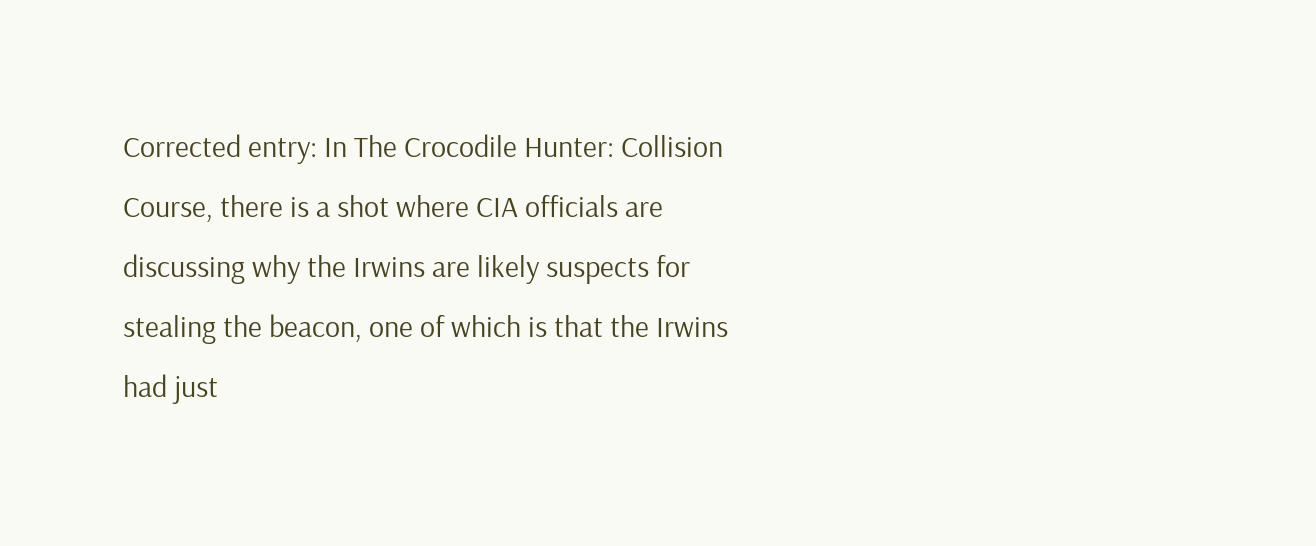Corrected entry: In The Crocodile Hunter: Collision Course, there is a shot where CIA officials are discussing why the Irwins are likely suspects for stealing the beacon, one of which is that the Irwins had just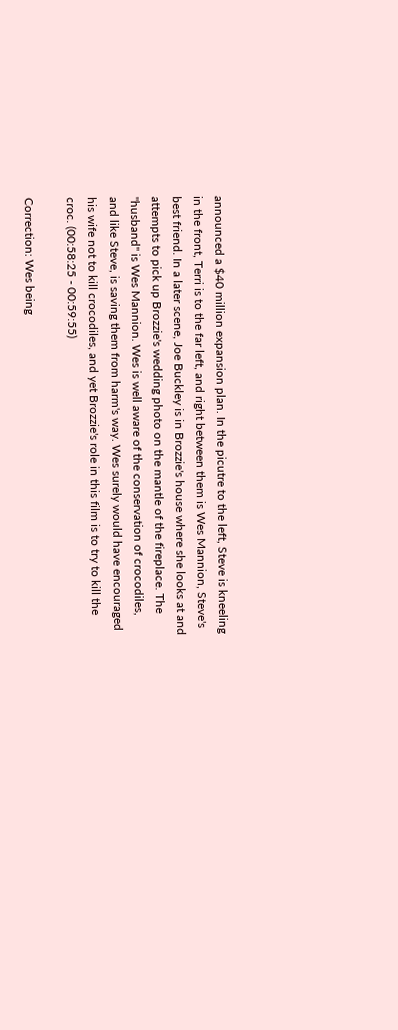announced a $40 million expansion plan. In the picutre to the left, Steve is kneeling in the front, Terri is to the far left, and right between them is Wes Mannion, Steve's best friend. In a later scene, Joe Buckley is in Brozzie's house where she looks at and attempts to pick up Brozzie's wedding photo on the mantle of the fireplace. The "husband" is Wes Mannion. Wes is well aware of the conservation of crocodiles, and like Steve, is saving them from harm's way. Wes surely would have encouraged his wife not to kill crocodiles, and yet Brozzie's role in this film is to try to kill the croc. (00:58:25 - 00:59:55)

Correction: Wes being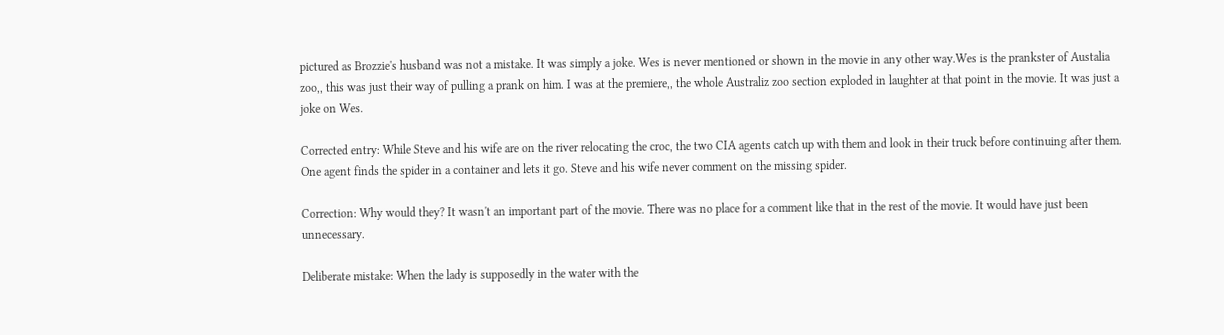pictured as Brozzie's husband was not a mistake. It was simply a joke. Wes is never mentioned or shown in the movie in any other way.Wes is the prankster of Austalia zoo,, this was just their way of pulling a prank on him. I was at the premiere,, the whole Australiz zoo section exploded in laughter at that point in the movie. It was just a joke on Wes.

Corrected entry: While Steve and his wife are on the river relocating the croc, the two CIA agents catch up with them and look in their truck before continuing after them. One agent finds the spider in a container and lets it go. Steve and his wife never comment on the missing spider.

Correction: Why would they? It wasn't an important part of the movie. There was no place for a comment like that in the rest of the movie. It would have just been unnecessary.

Deliberate mistake: When the lady is supposedly in the water with the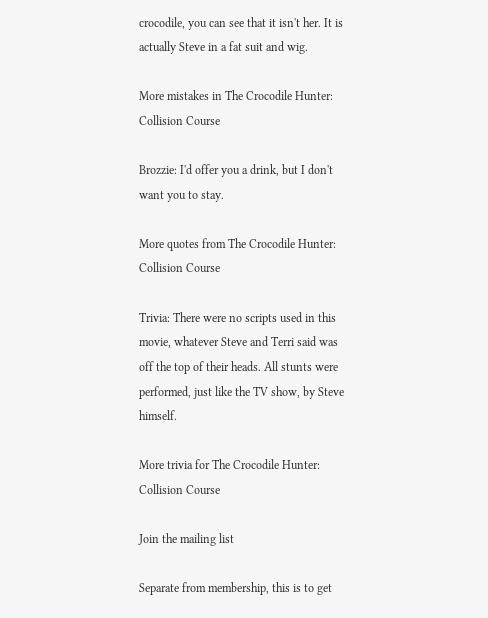crocodile, you can see that it isn't her. It is actually Steve in a fat suit and wig.

More mistakes in The Crocodile Hunter: Collision Course

Brozzie: I'd offer you a drink, but I don't want you to stay.

More quotes from The Crocodile Hunter: Collision Course

Trivia: There were no scripts used in this movie, whatever Steve and Terri said was off the top of their heads. All stunts were performed, just like the TV show, by Steve himself.

More trivia for The Crocodile Hunter: Collision Course

Join the mailing list

Separate from membership, this is to get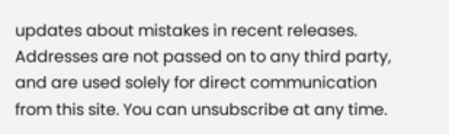updates about mistakes in recent releases. Addresses are not passed on to any third party, and are used solely for direct communication from this site. You can unsubscribe at any time.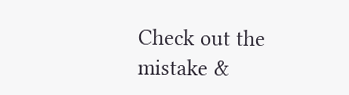Check out the mistake &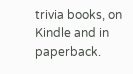trivia books, on Kindle and in paperback.